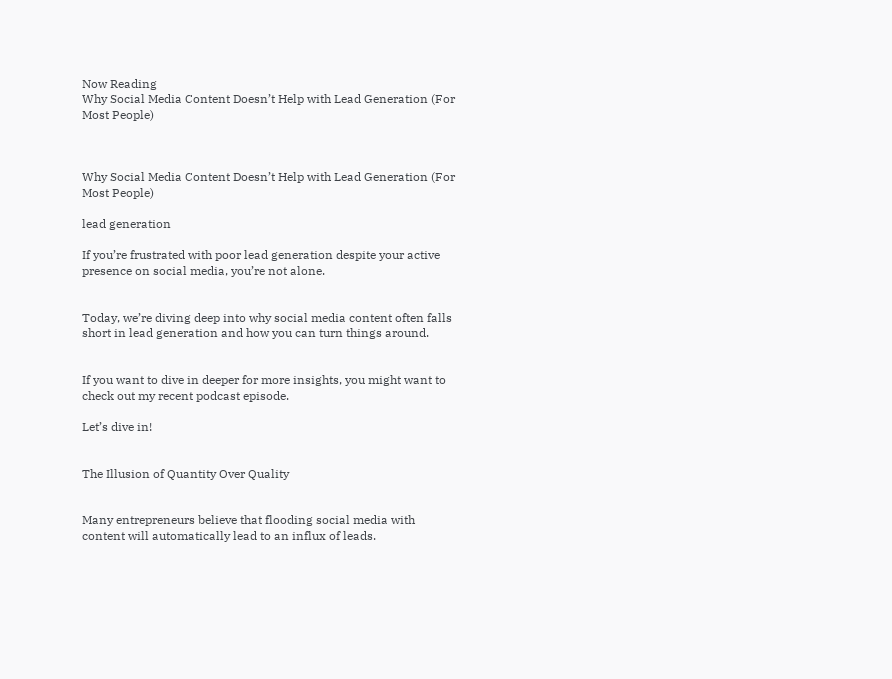Now Reading
Why Social Media Content Doesn’t Help with Lead Generation (For Most People)



Why Social Media Content Doesn’t Help with Lead Generation (For Most People)

lead generation

If you’re frustrated with poor lead generation despite your active presence on social media, you’re not alone.


Today, we’re diving deep into why social media content often falls short in lead generation and how you can turn things around.


If you want to dive in deeper for more insights, you might want to check out my recent podcast episode.

Let’s dive in!


The Illusion of Quantity Over Quality


Many entrepreneurs believe that flooding social media with content will automatically lead to an influx of leads.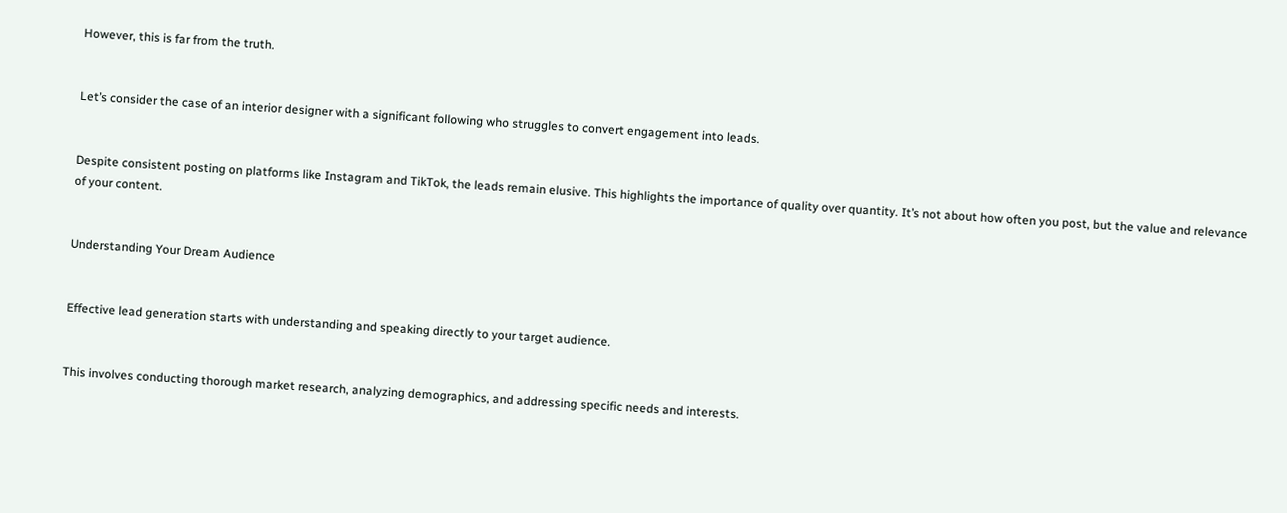However, this is far from the truth.


Let’s consider the case of an interior designer with a significant following who struggles to convert engagement into leads.


Despite consistent posting on platforms like Instagram and TikTok, the leads remain elusive. This highlights the importance of quality over quantity. It’s not about how often you post, but the value and relevance of your content.


Understanding Your Dream Audience


Effective lead generation starts with understanding and speaking directly to your target audience.


This involves conducting thorough market research, analyzing demographics, and addressing specific needs and interests.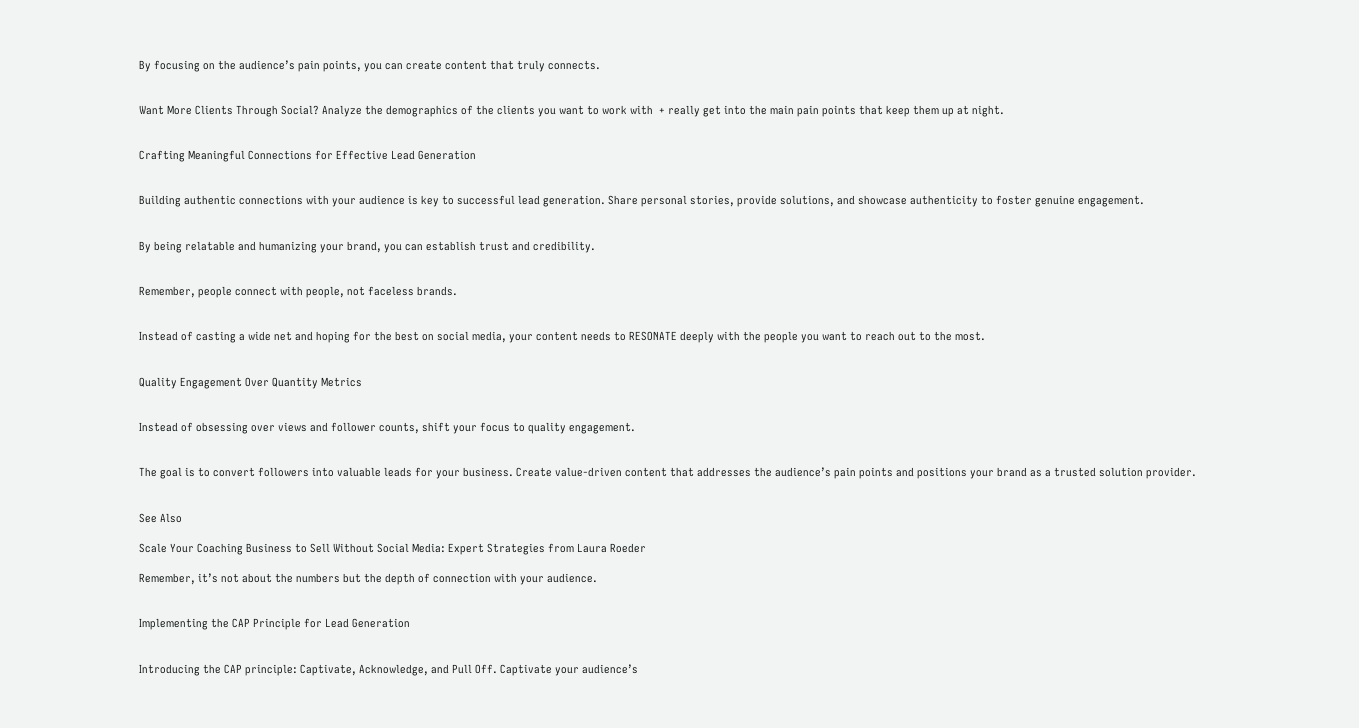By focusing on the audience’s pain points, you can create content that truly connects.


Want More Clients Through Social? Analyze the demographics of the clients you want to work with  + really get into the main pain points that keep them up at night.


Crafting Meaningful Connections for Effective Lead Generation


Building authentic connections with your audience is key to successful lead generation. Share personal stories, provide solutions, and showcase authenticity to foster genuine engagement.


By being relatable and humanizing your brand, you can establish trust and credibility.


Remember, people connect with people, not faceless brands.


Instead of casting a wide net and hoping for the best on social media, your content needs to RESONATE deeply with the people you want to reach out to the most.


Quality Engagement Over Quantity Metrics


Instead of obsessing over views and follower counts, shift your focus to quality engagement.


The goal is to convert followers into valuable leads for your business. Create value-driven content that addresses the audience’s pain points and positions your brand as a trusted solution provider.


See Also

Scale Your Coaching Business to Sell Without Social Media: Expert Strategies from Laura Roeder

Remember, it’s not about the numbers but the depth of connection with your audience.


Implementing the CAP Principle for Lead Generation


Introducing the CAP principle: Captivate, Acknowledge, and Pull Off. Captivate your audience’s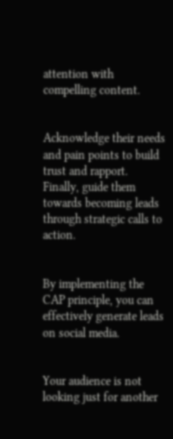attention with compelling content.


Acknowledge their needs and pain points to build trust and rapport. Finally, guide them towards becoming leads through strategic calls to action.


By implementing the CAP principle, you can effectively generate leads on social media.


Your audience is not looking just for another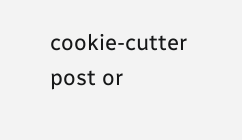cookie-cutter post or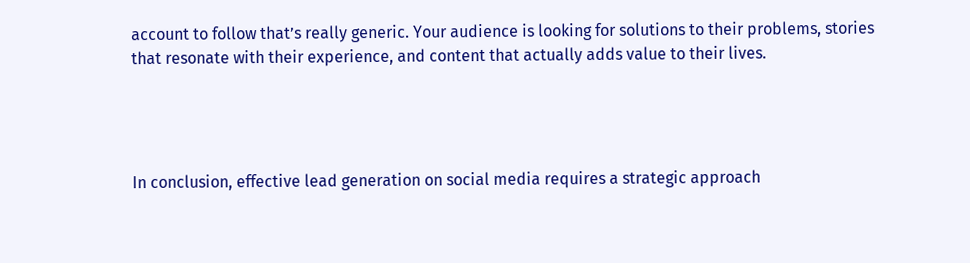account to follow that’s really generic. Your audience is looking for solutions to their problems, stories that resonate with their experience, and content that actually adds value to their lives.




In conclusion, effective lead generation on social media requires a strategic approach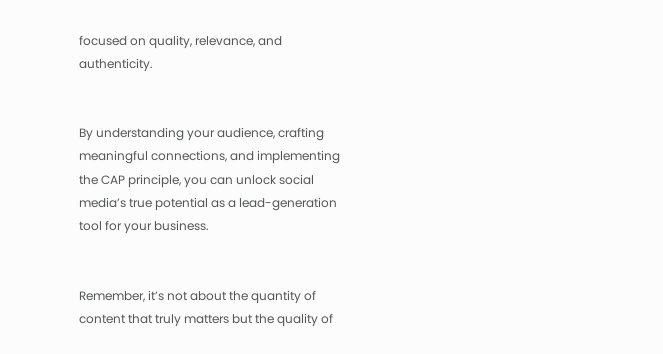focused on quality, relevance, and authenticity.


By understanding your audience, crafting meaningful connections, and implementing the CAP principle, you can unlock social media’s true potential as a lead-generation tool for your business.


Remember, it’s not about the quantity of content that truly matters but the quality of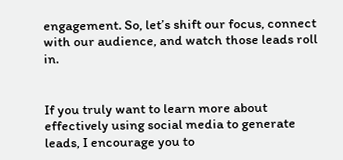engagement. So, let’s shift our focus, connect with our audience, and watch those leads roll in.


If you truly want to learn more about effectively using social media to generate leads, I encourage you to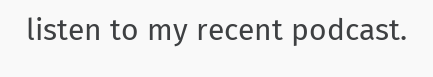listen to my recent podcast.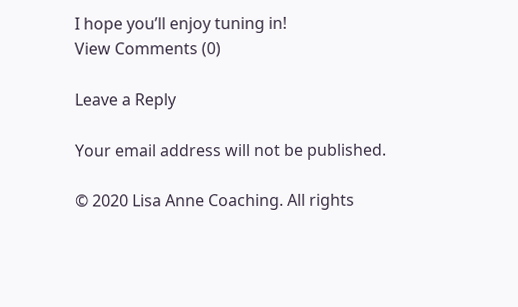I hope you’ll enjoy tuning in!
View Comments (0)

Leave a Reply

Your email address will not be published.

© 2020 Lisa Anne Coaching. All rights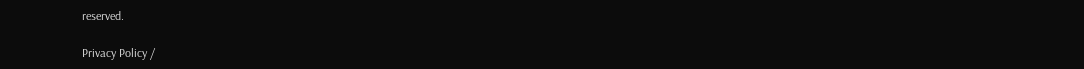reserved.

Privacy Policy /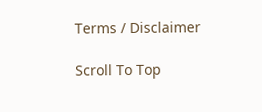Terms / Disclaimer

Scroll To Top